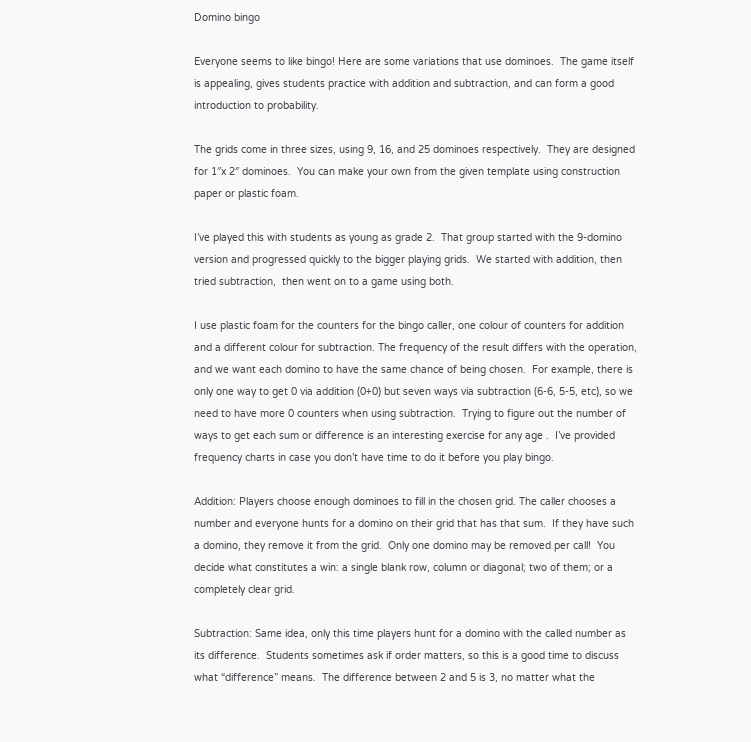Domino bingo

Everyone seems to like bingo! Here are some variations that use dominoes.  The game itself is appealing, gives students practice with addition and subtraction, and can form a good introduction to probability.

The grids come in three sizes, using 9, 16, and 25 dominoes respectively.  They are designed for 1″x 2″ dominoes.  You can make your own from the given template using construction paper or plastic foam.

I’ve played this with students as young as grade 2.  That group started with the 9-domino version and progressed quickly to the bigger playing grids.  We started with addition, then tried subtraction,  then went on to a game using both.

I use plastic foam for the counters for the bingo caller, one colour of counters for addition and a different colour for subtraction. The frequency of the result differs with the operation, and we want each domino to have the same chance of being chosen.  For example, there is only one way to get 0 via addition (0+0) but seven ways via subtraction (6-6, 5-5, etc), so we need to have more 0 counters when using subtraction.  Trying to figure out the number of ways to get each sum or difference is an interesting exercise for any age .  I’ve provided frequency charts in case you don’t have time to do it before you play bingo.

Addition: Players choose enough dominoes to fill in the chosen grid. The caller chooses a number and everyone hunts for a domino on their grid that has that sum.  If they have such a domino, they remove it from the grid.  Only one domino may be removed per call!  You decide what constitutes a win: a single blank row, column or diagonal; two of them; or a completely clear grid.

Subtraction: Same idea, only this time players hunt for a domino with the called number as its difference.  Students sometimes ask if order matters, so this is a good time to discuss what “difference” means.  The difference between 2 and 5 is 3, no matter what the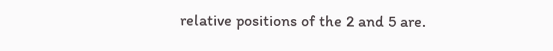relative positions of the 2 and 5 are.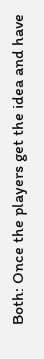Both: Once the players get the idea and have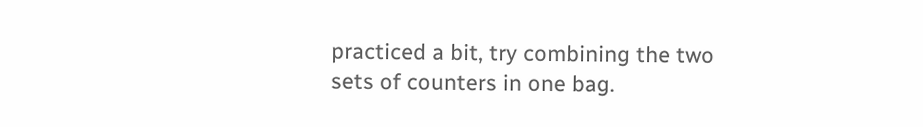practiced a bit, try combining the two sets of counters in one bag.